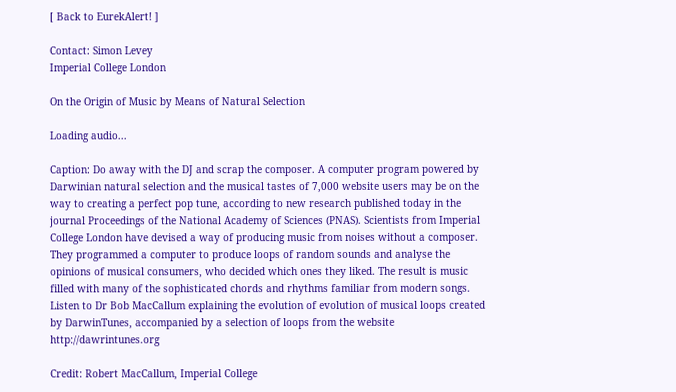[ Back to EurekAlert! ]

Contact: Simon Levey
Imperial College London

On the Origin of Music by Means of Natural Selection

Loading audio...

Caption: Do away with the DJ and scrap the composer. A computer program powered by Darwinian natural selection and the musical tastes of 7,000 website users may be on the way to creating a perfect pop tune, according to new research published today in the journal Proceedings of the National Academy of Sciences (PNAS). Scientists from Imperial College London have devised a way of producing music from noises without a composer. They programmed a computer to produce loops of random sounds and analyse the opinions of musical consumers, who decided which ones they liked. The result is music filled with many of the sophisticated chords and rhythms familiar from modern songs. Listen to Dr Bob MacCallum explaining the evolution of evolution of musical loops created by DarwinTunes, accompanied by a selection of loops from the website http://dawrintunes.org

Credit: Robert MacCallum, Imperial College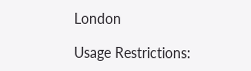London

Usage Restrictions: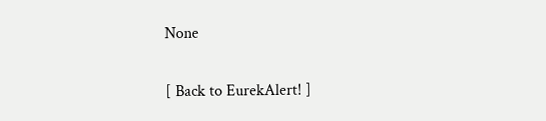None

[ Back to EurekAlert! ]